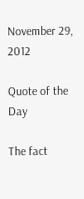November 29, 2012

Quote of the Day

The fact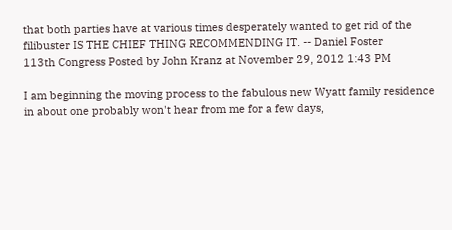that both parties have at various times desperately wanted to get rid of the filibuster IS THE CHIEF THING RECOMMENDING IT. -- Daniel Foster
113th Congress Posted by John Kranz at November 29, 2012 1:43 PM

I am beginning the moving process to the fabulous new Wyatt family residence in about one probably won't hear from me for a few days,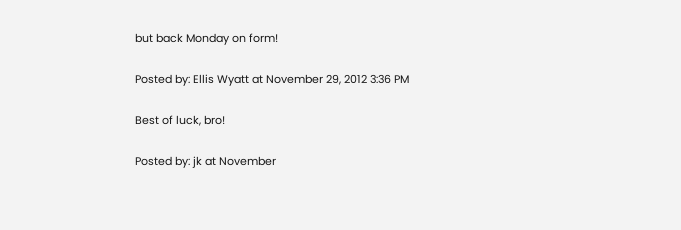but back Monday on form!

Posted by: Ellis Wyatt at November 29, 2012 3:36 PM

Best of luck, bro!

Posted by: jk at November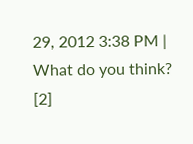29, 2012 3:38 PM | What do you think? [2]